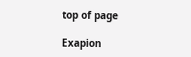top of page

Exapion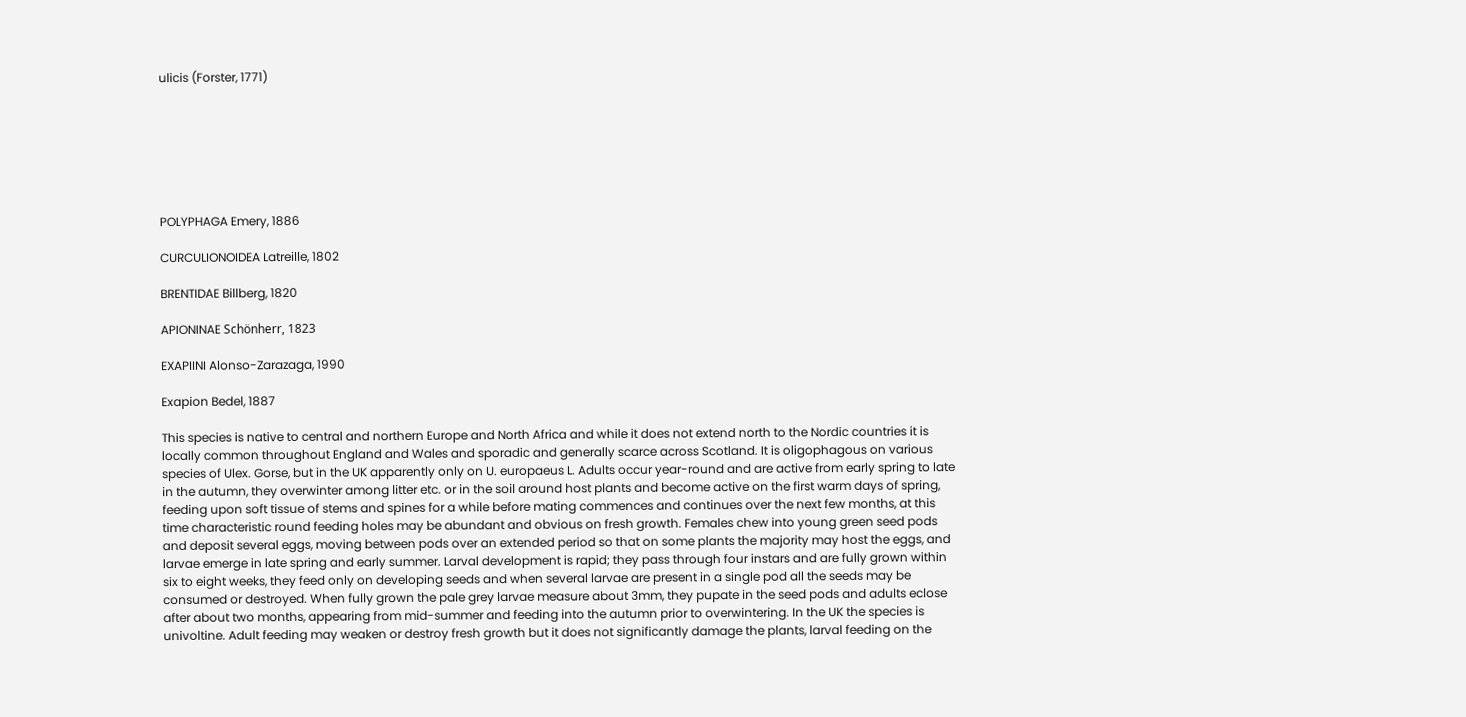ulicis (Forster, 1771)







POLYPHAGA Emery, 1886

CURCULIONOIDEA Latreille, 1802

BRENTIDAE Billberg, 1820

APIONINAE Schönherr, 1823

EXAPIINI Alonso-Zarazaga, 1990

Exapion Bedel, 1887

This species is native to central and northern Europe and North Africa and while it does not extend north to the Nordic countries it is locally common throughout England and Wales and sporadic and generally scarce across Scotland. It is oligophagous on various species of Ulex. Gorse, but in the UK apparently only on U. europaeus L. Adults occur year-round and are active from early spring to late in the autumn, they overwinter among litter etc. or in the soil around host plants and become active on the first warm days of spring, feeding upon soft tissue of stems and spines for a while before mating commences and continues over the next few months, at this time characteristic round feeding holes may be abundant and obvious on fresh growth. Females chew into young green seed pods and deposit several eggs, moving between pods over an extended period so that on some plants the majority may host the eggs, and larvae emerge in late spring and early summer. Larval development is rapid; they pass through four instars and are fully grown within six to eight weeks, they feed only on developing seeds and when several larvae are present in a single pod all the seeds may be consumed or destroyed. When fully grown the pale grey larvae measure about 3mm, they pupate in the seed pods and adults eclose after about two months, appearing from mid-summer and feeding into the autumn prior to overwintering. In the UK the species is univoltine. Adult feeding may weaken or destroy fresh growth but it does not significantly damage the plants, larval feeding on the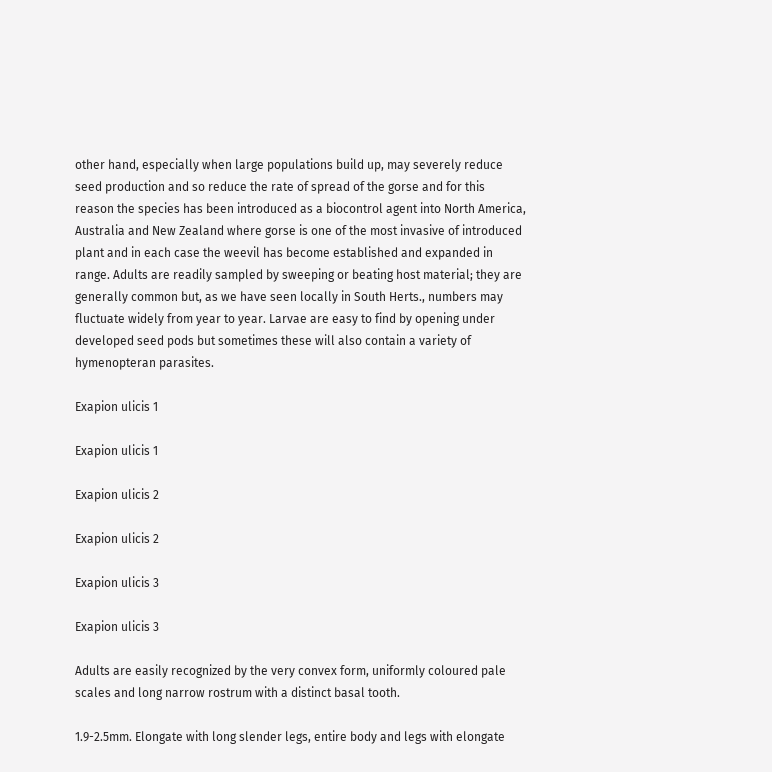other hand, especially when large populations build up, may severely reduce seed production and so reduce the rate of spread of the gorse and for this reason the species has been introduced as a biocontrol agent into North America, Australia and New Zealand where gorse is one of the most invasive of introduced plant and in each case the weevil has become established and expanded in range. Adults are readily sampled by sweeping or beating host material; they are generally common but, as we have seen locally in South Herts., numbers may fluctuate widely from year to year. Larvae are easy to find by opening under developed seed pods but sometimes these will also contain a variety of hymenopteran parasites.

Exapion ulicis 1

Exapion ulicis 1

Exapion ulicis 2

Exapion ulicis 2

Exapion ulicis 3

Exapion ulicis 3

Adults are easily recognized by the very convex form, uniformly coloured pale scales and long narrow rostrum with a distinct basal tooth.

1.9-2.5mm. Elongate with long slender legs, entire body and legs with elongate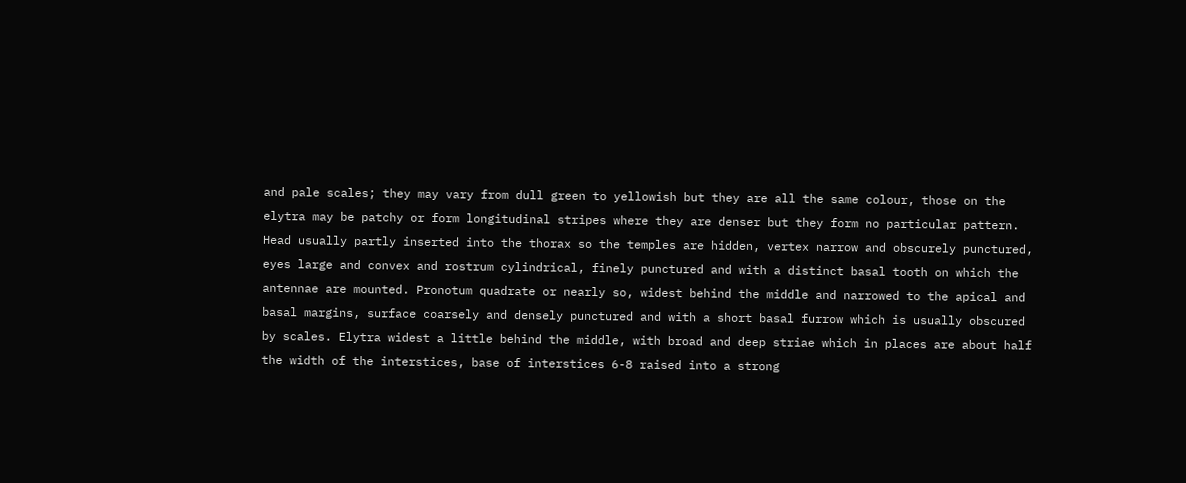and pale scales; they may vary from dull green to yellowish but they are all the same colour, those on the elytra may be patchy or form longitudinal stripes where they are denser but they form no particular pattern. Head usually partly inserted into the thorax so the temples are hidden, vertex narrow and obscurely punctured, eyes large and convex and rostrum cylindrical, finely punctured and with a distinct basal tooth on which the antennae are mounted. Pronotum quadrate or nearly so, widest behind the middle and narrowed to the apical and basal margins, surface coarsely and densely punctured and with a short basal furrow which is usually obscured by scales. Elytra widest a little behind the middle, with broad and deep striae which in places are about half the width of the interstices, base of interstices 6-8 raised into a strong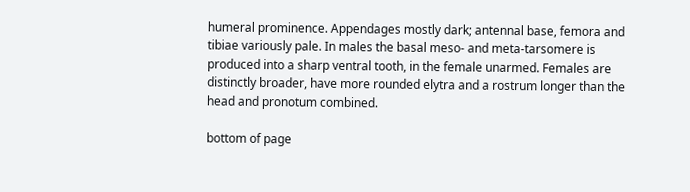humeral prominence. Appendages mostly dark; antennal base, femora and tibiae variously pale. In males the basal meso- and meta-tarsomere is produced into a sharp ventral tooth, in the female unarmed. Females are distinctly broader, have more rounded elytra and a rostrum longer than the head and pronotum combined.

bottom of page